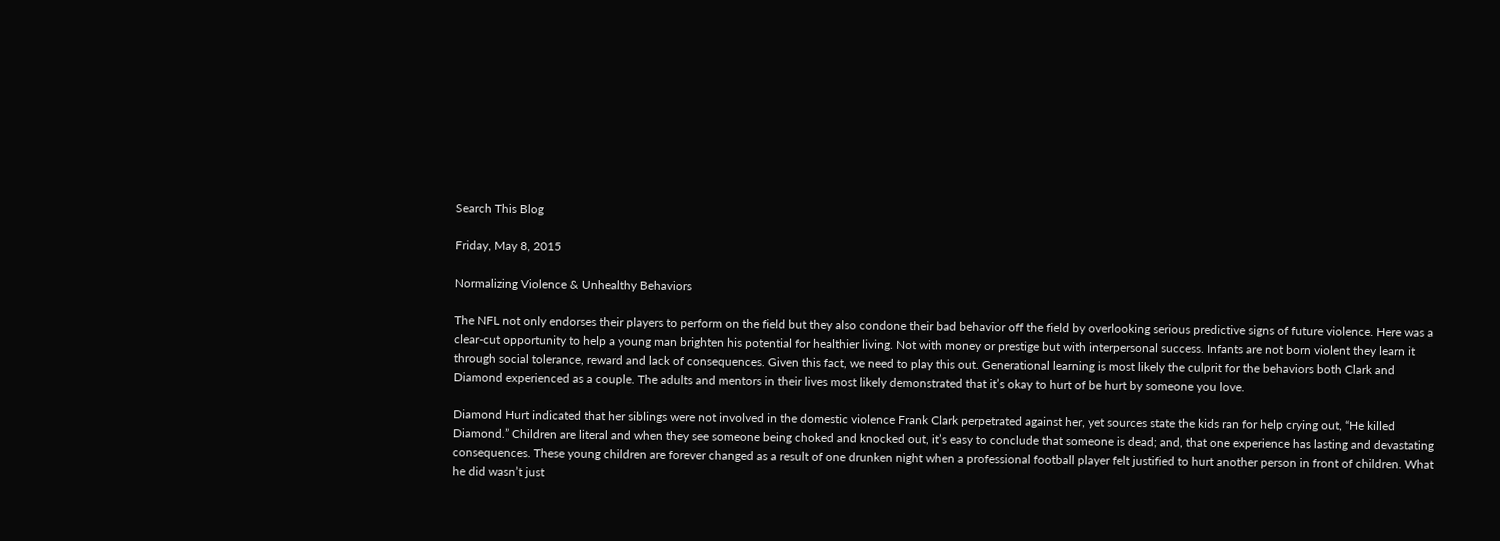Search This Blog

Friday, May 8, 2015

Normalizing Violence & Unhealthy Behaviors

The NFL not only endorses their players to perform on the field but they also condone their bad behavior off the field by overlooking serious predictive signs of future violence. Here was a clear-cut opportunity to help a young man brighten his potential for healthier living. Not with money or prestige but with interpersonal success. Infants are not born violent they learn it through social tolerance, reward and lack of consequences. Given this fact, we need to play this out. Generational learning is most likely the culprit for the behaviors both Clark and Diamond experienced as a couple. The adults and mentors in their lives most likely demonstrated that it’s okay to hurt of be hurt by someone you love.

Diamond Hurt indicated that her siblings were not involved in the domestic violence Frank Clark perpetrated against her, yet sources state the kids ran for help crying out, “He killed Diamond.” Children are literal and when they see someone being choked and knocked out, it’s easy to conclude that someone is dead; and, that one experience has lasting and devastating consequences. These young children are forever changed as a result of one drunken night when a professional football player felt justified to hurt another person in front of children. What he did wasn’t just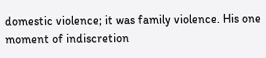domestic violence; it was family violence. His one moment of indiscretion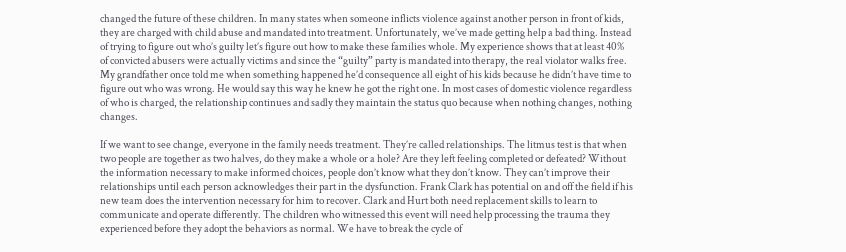changed the future of these children. In many states when someone inflicts violence against another person in front of kids, they are charged with child abuse and mandated into treatment. Unfortunately, we’ve made getting help a bad thing. Instead of trying to figure out who’s guilty let’s figure out how to make these families whole. My experience shows that at least 40% of convicted abusers were actually victims and since the “guilty” party is mandated into therapy, the real violator walks free. My grandfather once told me when something happened he’d consequence all eight of his kids because he didn’t have time to figure out who was wrong. He would say this way he knew he got the right one. In most cases of domestic violence regardless of who is charged, the relationship continues and sadly they maintain the status quo because when nothing changes, nothing changes.

If we want to see change, everyone in the family needs treatment. They’re called relationships. The litmus test is that when two people are together as two halves, do they make a whole or a hole? Are they left feeling completed or defeated? Without the information necessary to make informed choices, people don’t know what they don’t know. They can’t improve their relationships until each person acknowledges their part in the dysfunction. Frank Clark has potential on and off the field if his new team does the intervention necessary for him to recover. Clark and Hurt both need replacement skills to learn to communicate and operate differently. The children who witnessed this event will need help processing the trauma they experienced before they adopt the behaviors as normal. We have to break the cycle of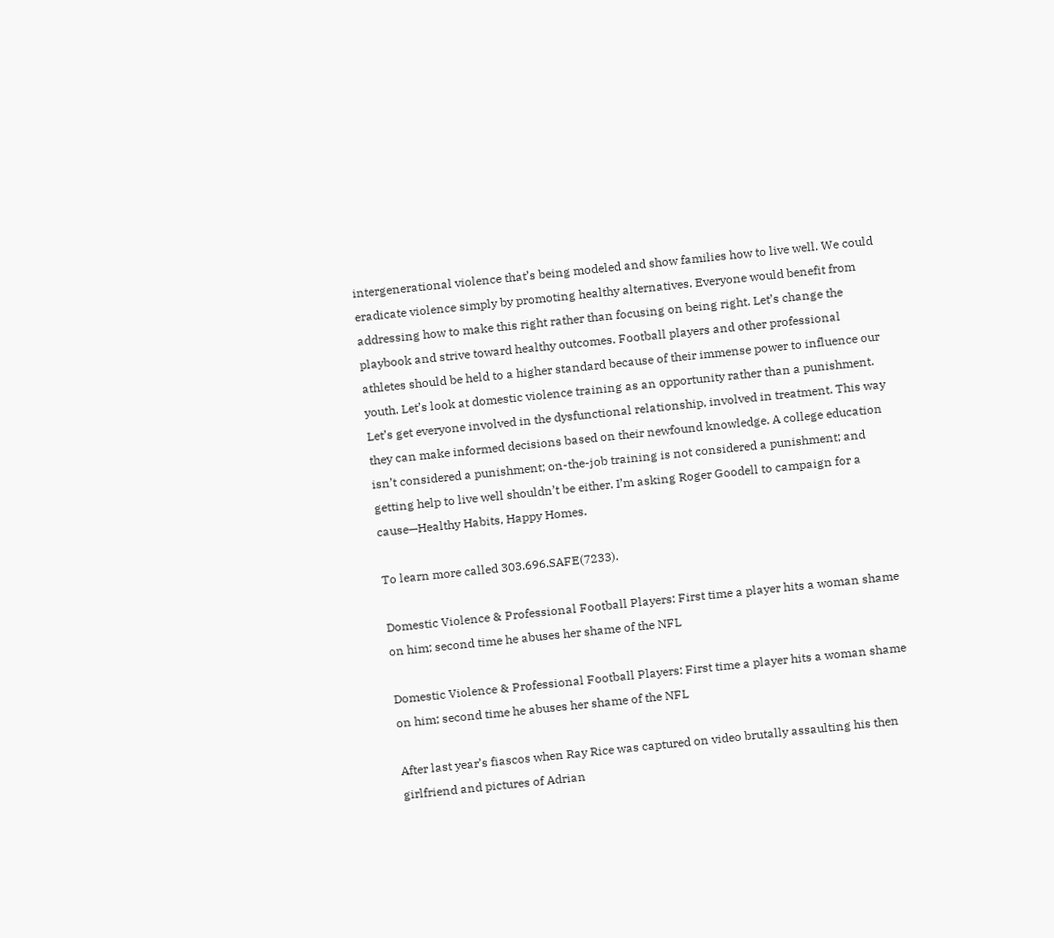intergenerational violence that’s being modeled and show families how to live well. We could eradicate violence simply by promoting healthy alternatives. Everyone would benefit from addressing how to make this right rather than focusing on being right. Let’s change the playbook and strive toward healthy outcomes. Football players and other professional athletes should be held to a higher standard because of their immense power to influence our youth. Let’s look at domestic violence training as an opportunity rather than a punishment. Let’s get everyone involved in the dysfunctional relationship, involved in treatment. This way they can make informed decisions based on their newfound knowledge. A college education isn’t considered a punishment; on-the-job training is not considered a punishment; and getting help to live well shouldn’t be either. I’m asking Roger Goodell to campaign for a cause—Healthy Habits, Happy Homes.

To learn more called 303.696.SAFE(7233).

Domestic Violence & Professional Football Players: First time a player hits a woman shame on him; second time he abuses her shame of the NFL

Domestic Violence & Professional Football Players: First time a player hits a woman shame on him; second time he abuses her shame of the NFL

After last year’s fiascos when Ray Rice was captured on video brutally assaulting his then girlfriend and pictures of Adrian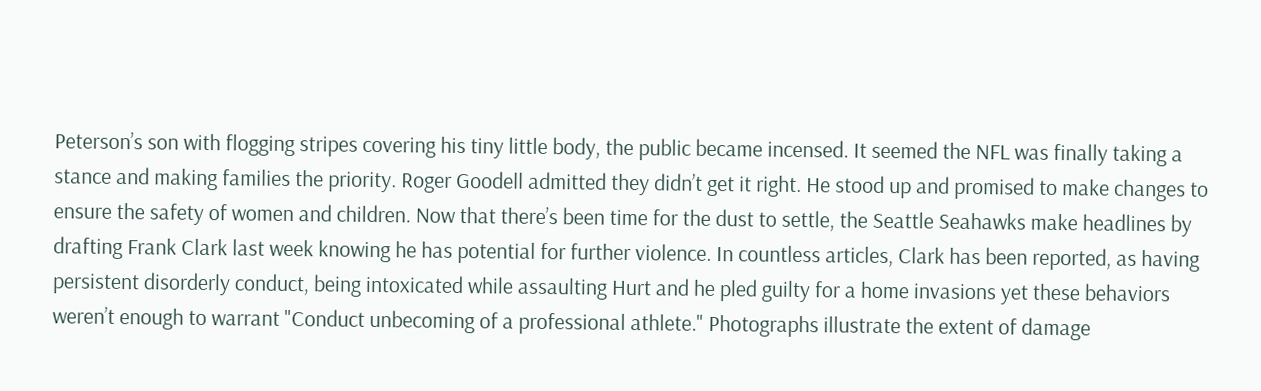Peterson’s son with flogging stripes covering his tiny little body, the public became incensed. It seemed the NFL was finally taking a stance and making families the priority. Roger Goodell admitted they didn’t get it right. He stood up and promised to make changes to ensure the safety of women and children. Now that there’s been time for the dust to settle, the Seattle Seahawks make headlines by drafting Frank Clark last week knowing he has potential for further violence. In countless articles, Clark has been reported, as having persistent disorderly conduct, being intoxicated while assaulting Hurt and he pled guilty for a home invasions yet these behaviors weren’t enough to warrant "Conduct unbecoming of a professional athlete." Photographs illustrate the extent of damage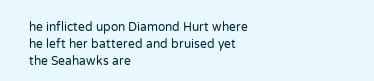he inflicted upon Diamond Hurt where he left her battered and bruised yet the Seahawks are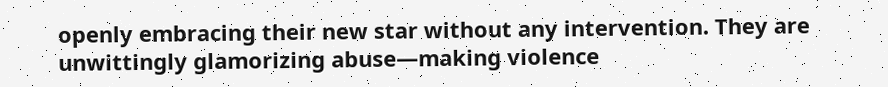openly embracing their new star without any intervention. They are unwittingly glamorizing abuse—making violence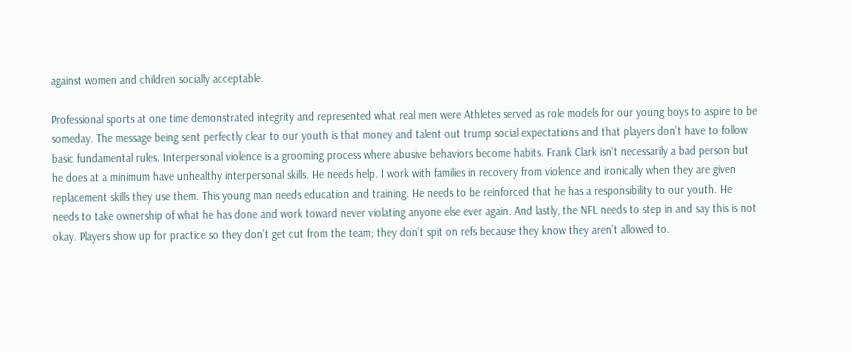against women and children socially acceptable.

Professional sports at one time demonstrated integrity and represented what real men were Athletes served as role models for our young boys to aspire to be someday. The message being sent perfectly clear to our youth is that money and talent out trump social expectations and that players don’t have to follow basic fundamental rules. Interpersonal violence is a grooming process where abusive behaviors become habits. Frank Clark isn’t necessarily a bad person but he does at a minimum have unhealthy interpersonal skills. He needs help. I work with families in recovery from violence and ironically when they are given replacement skills they use them. This young man needs education and training. He needs to be reinforced that he has a responsibility to our youth. He needs to take ownership of what he has done and work toward never violating anyone else ever again. And lastly, the NFL needs to step in and say this is not okay. Players show up for practice so they don’t get cut from the team; they don’t spit on refs because they know they aren’t allowed to.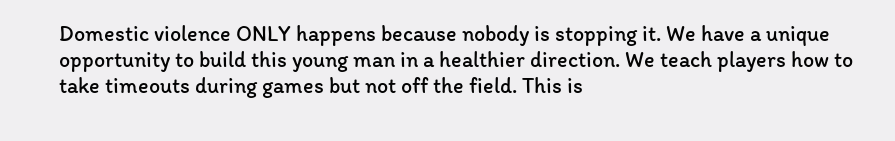Domestic violence ONLY happens because nobody is stopping it. We have a unique opportunity to build this young man in a healthier direction. We teach players how to take timeouts during games but not off the field. This is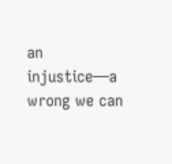an injustice—a wrong we can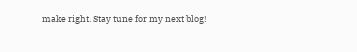make right. Stay tune for my next blog!